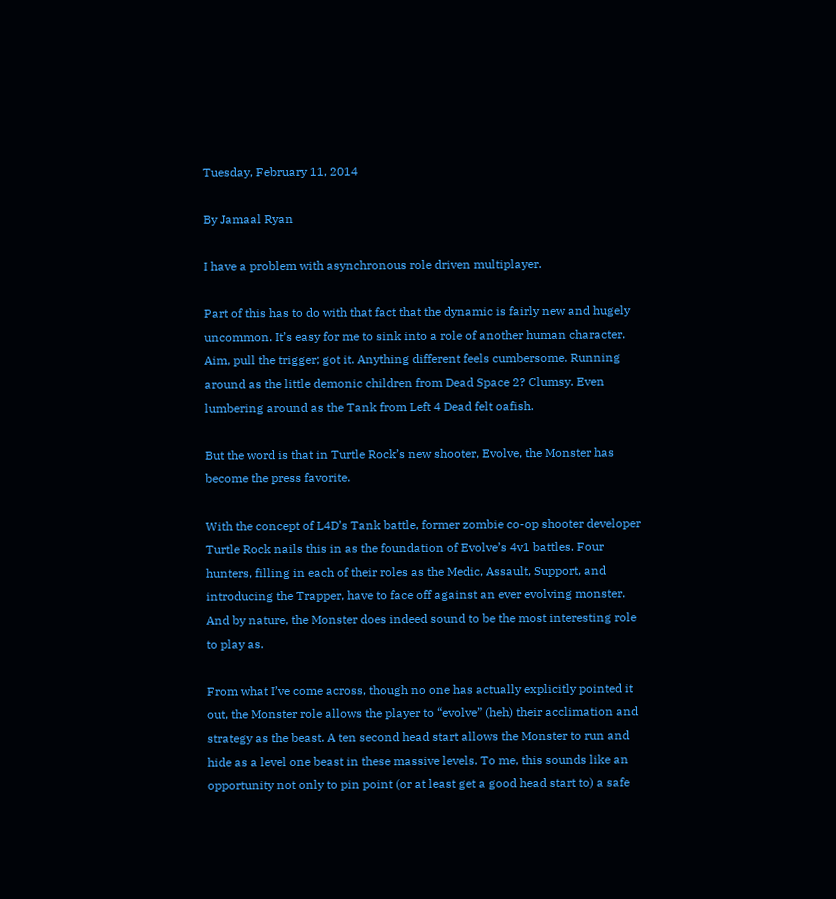Tuesday, February 11, 2014

By Jamaal Ryan

I have a problem with asynchronous role driven multiplayer.

Part of this has to do with that fact that the dynamic is fairly new and hugely uncommon. It’s easy for me to sink into a role of another human character. Aim, pull the trigger; got it. Anything different feels cumbersome. Running around as the little demonic children from Dead Space 2? Clumsy. Even lumbering around as the Tank from Left 4 Dead felt oafish.

But the word is that in Turtle Rock’s new shooter, Evolve, the Monster has become the press favorite.

With the concept of L4D’s Tank battle, former zombie co-op shooter developer Turtle Rock nails this in as the foundation of Evolve’s 4v1 battles. Four hunters, filling in each of their roles as the Medic, Assault, Support, and introducing the Trapper, have to face off against an ever evolving monster. And by nature, the Monster does indeed sound to be the most interesting role to play as.

From what I’ve come across, though no one has actually explicitly pointed it out, the Monster role allows the player to “evolve” (heh) their acclimation and strategy as the beast. A ten second head start allows the Monster to run and hide as a level one beast in these massive levels. To me, this sounds like an opportunity not only to pin point (or at least get a good head start to) a safe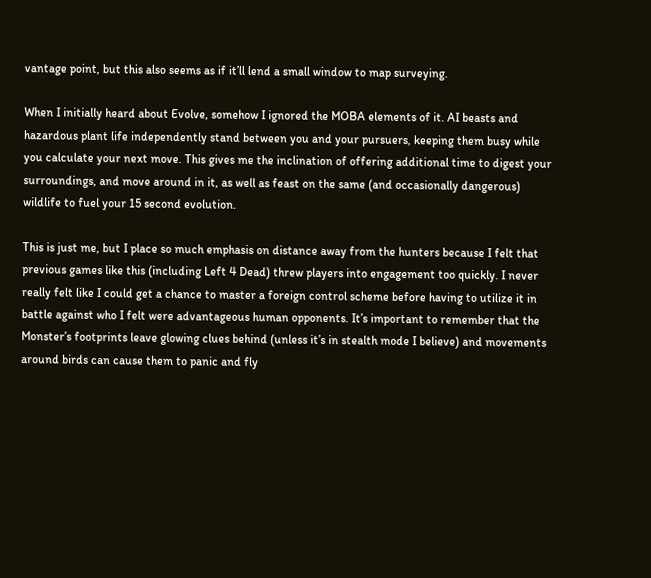vantage point, but this also seems as if it’ll lend a small window to map surveying.

When I initially heard about Evolve, somehow I ignored the MOBA elements of it. AI beasts and hazardous plant life independently stand between you and your pursuers, keeping them busy while you calculate your next move. This gives me the inclination of offering additional time to digest your surroundings, and move around in it, as well as feast on the same (and occasionally dangerous) wildlife to fuel your 15 second evolution.

This is just me, but I place so much emphasis on distance away from the hunters because I felt that previous games like this (including Left 4 Dead) threw players into engagement too quickly. I never really felt like I could get a chance to master a foreign control scheme before having to utilize it in battle against who I felt were advantageous human opponents. It’s important to remember that the Monster’s footprints leave glowing clues behind (unless it’s in stealth mode I believe) and movements around birds can cause them to panic and fly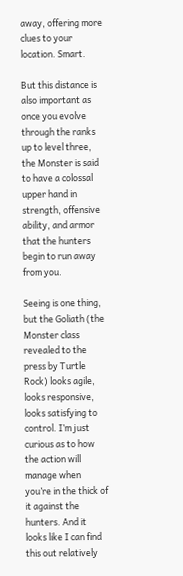away, offering more clues to your location. Smart.

But this distance is also important as once you evolve through the ranks up to level three, the Monster is said to have a colossal upper hand in strength, offensive ability, and armor that the hunters begin to run away from you.

Seeing is one thing, but the Goliath (the Monster class revealed to the press by Turtle Rock) looks agile, looks responsive, looks satisfying to control. I’m just curious as to how the action will manage when you’re in the thick of it against the hunters. And it looks like I can find this out relatively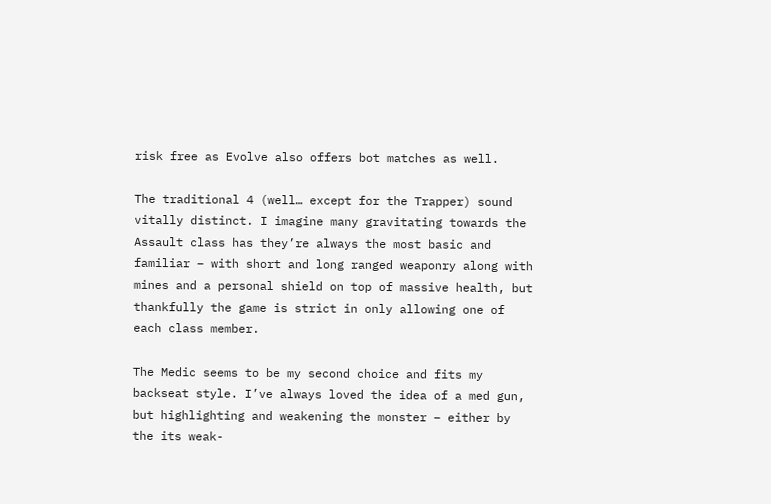risk free as Evolve also offers bot matches as well.

The traditional 4 (well… except for the Trapper) sound vitally distinct. I imagine many gravitating towards the Assault class has they’re always the most basic and familiar – with short and long ranged weaponry along with mines and a personal shield on top of massive health, but thankfully the game is strict in only allowing one of each class member.

The Medic seems to be my second choice and fits my backseat style. I’ve always loved the idea of a med gun, but highlighting and weakening the monster – either by the its weak-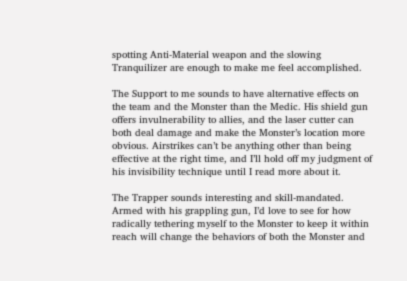spotting Anti-Material weapon and the slowing Tranquilizer are enough to make me feel accomplished.

The Support to me sounds to have alternative effects on the team and the Monster than the Medic. His shield gun offers invulnerability to allies, and the laser cutter can both deal damage and make the Monster’s location more obvious. Airstrikes can’t be anything other than being effective at the right time, and I’ll hold off my judgment of his invisibility technique until I read more about it.

The Trapper sounds interesting and skill-mandated. Armed with his grappling gun, I’d love to see for how radically tethering myself to the Monster to keep it within reach will change the behaviors of both the Monster and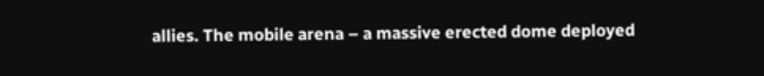allies. The mobile arena – a massive erected dome deployed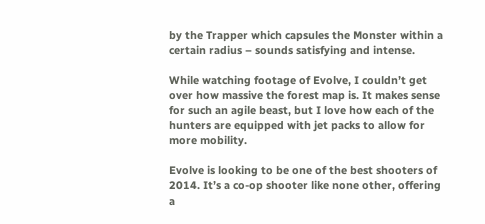by the Trapper which capsules the Monster within a certain radius – sounds satisfying and intense.

While watching footage of Evolve, I couldn’t get over how massive the forest map is. It makes sense for such an agile beast, but I love how each of the hunters are equipped with jet packs to allow for more mobility.

Evolve is looking to be one of the best shooters of 2014. It’s a co-op shooter like none other, offering a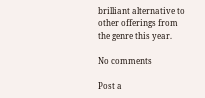brilliant alternative to other offerings from the genre this year.

No comments

Post a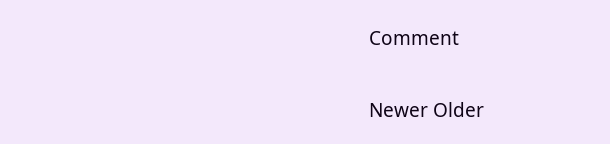Comment

Newer Older